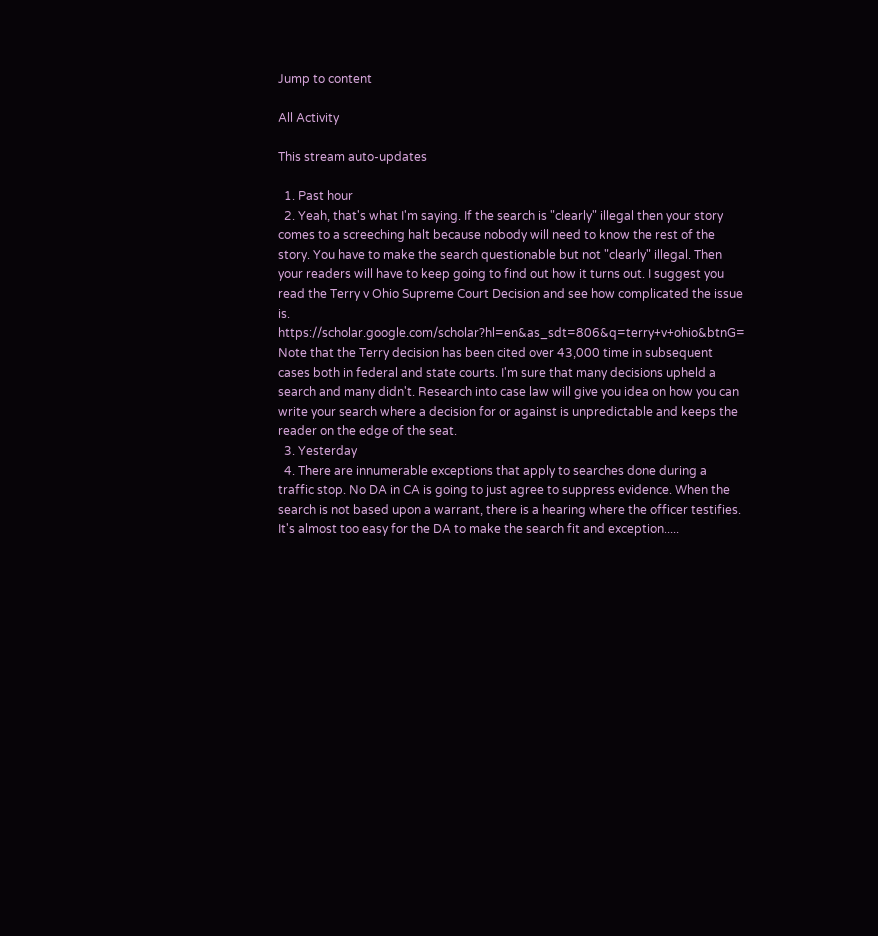Jump to content

All Activity

This stream auto-updates

  1. Past hour
  2. Yeah, that's what I'm saying. If the search is "clearly" illegal then your story comes to a screeching halt because nobody will need to know the rest of the story. You have to make the search questionable but not "clearly" illegal. Then your readers will have to keep going to find out how it turns out. I suggest you read the Terry v Ohio Supreme Court Decision and see how complicated the issue is. https://scholar.google.com/scholar?hl=en&as_sdt=806&q=terry+v+ohio&btnG= Note that the Terry decision has been cited over 43,000 time in subsequent cases both in federal and state courts. I'm sure that many decisions upheld a search and many didn't. Research into case law will give you idea on how you can write your search where a decision for or against is unpredictable and keeps the reader on the edge of the seat.
  3. Yesterday
  4. There are innumerable exceptions that apply to searches done during a traffic stop. No DA in CA is going to just agree to suppress evidence. When the search is not based upon a warrant, there is a hearing where the officer testifies. It's almost too easy for the DA to make the search fit and exception.....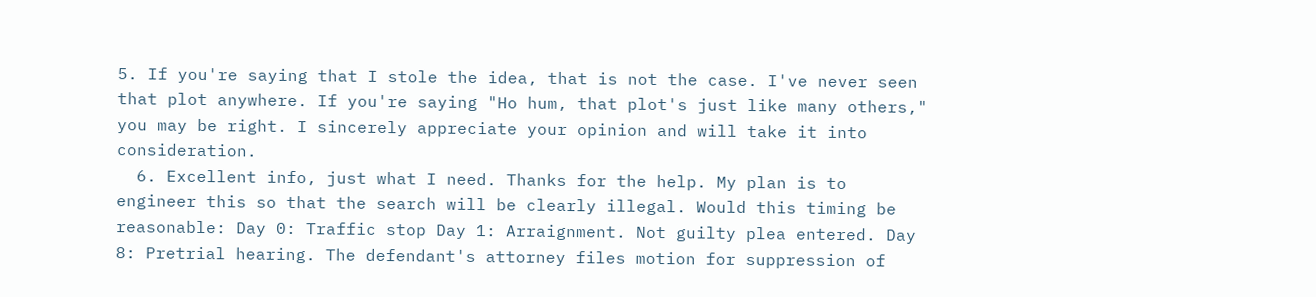5. If you're saying that I stole the idea, that is not the case. I've never seen that plot anywhere. If you're saying "Ho hum, that plot's just like many others," you may be right. I sincerely appreciate your opinion and will take it into consideration.
  6. Excellent info, just what I need. Thanks for the help. My plan is to engineer this so that the search will be clearly illegal. Would this timing be reasonable: Day 0: Traffic stop Day 1: Arraignment. Not guilty plea entered. Day 8: Pretrial hearing. The defendant's attorney files motion for suppression of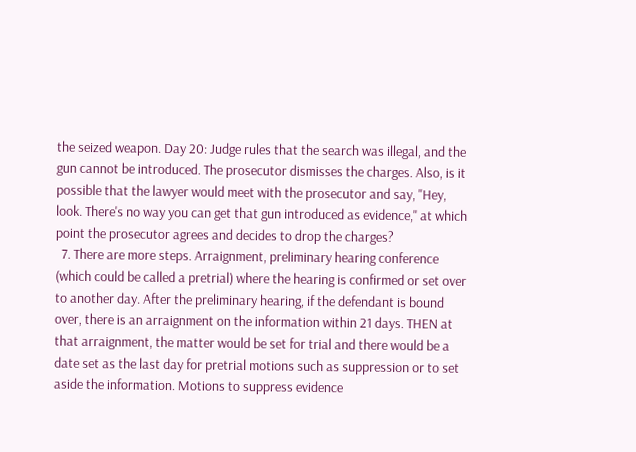the seized weapon. Day 20: Judge rules that the search was illegal, and the gun cannot be introduced. The prosecutor dismisses the charges. Also, is it possible that the lawyer would meet with the prosecutor and say, "Hey, look. There's no way you can get that gun introduced as evidence," at which point the prosecutor agrees and decides to drop the charges?
  7. There are more steps. Arraignment, preliminary hearing conference (which could be called a pretrial) where the hearing is confirmed or set over to another day. After the preliminary hearing, if the defendant is bound over, there is an arraignment on the information within 21 days. THEN at that arraignment, the matter would be set for trial and there would be a date set as the last day for pretrial motions such as suppression or to set aside the information. Motions to suppress evidence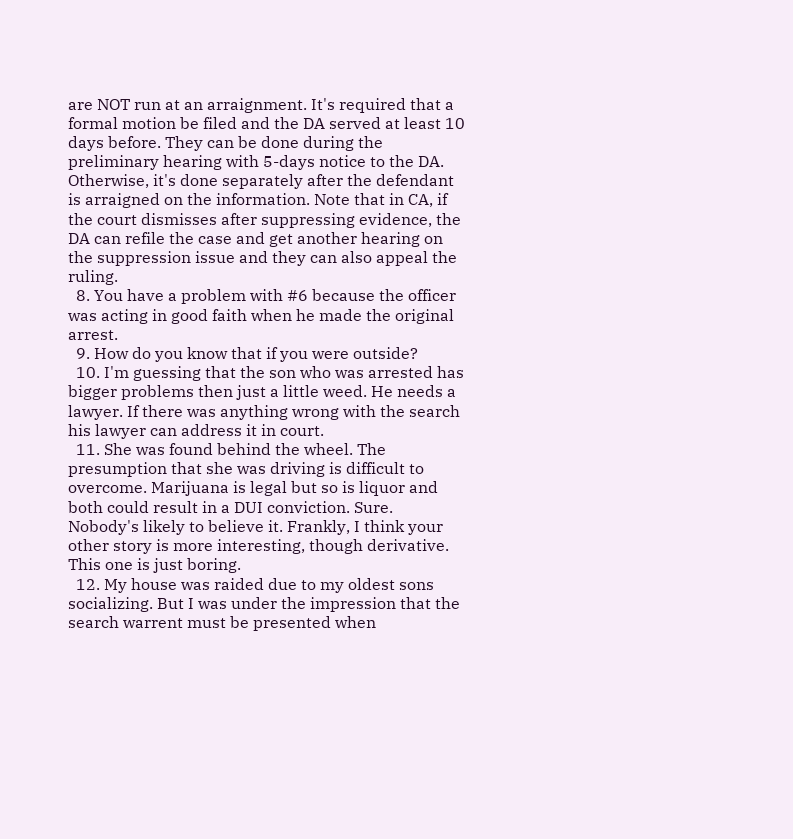are NOT run at an arraignment. It's required that a formal motion be filed and the DA served at least 10 days before. They can be done during the preliminary hearing with 5-days notice to the DA. Otherwise, it's done separately after the defendant is arraigned on the information. Note that in CA, if the court dismisses after suppressing evidence, the DA can refile the case and get another hearing on the suppression issue and they can also appeal the ruling.
  8. You have a problem with #6 because the officer was acting in good faith when he made the original arrest.
  9. How do you know that if you were outside?
  10. I'm guessing that the son who was arrested has bigger problems then just a little weed. He needs a lawyer. If there was anything wrong with the search his lawyer can address it in court.
  11. She was found behind the wheel. The presumption that she was driving is difficult to overcome. Marijuana is legal but so is liquor and both could result in a DUI conviction. Sure. Nobody's likely to believe it. Frankly, I think your other story is more interesting, though derivative. This one is just boring.
  12. My house was raided due to my oldest sons socializing. But I was under the impression that the search warrent must be presented when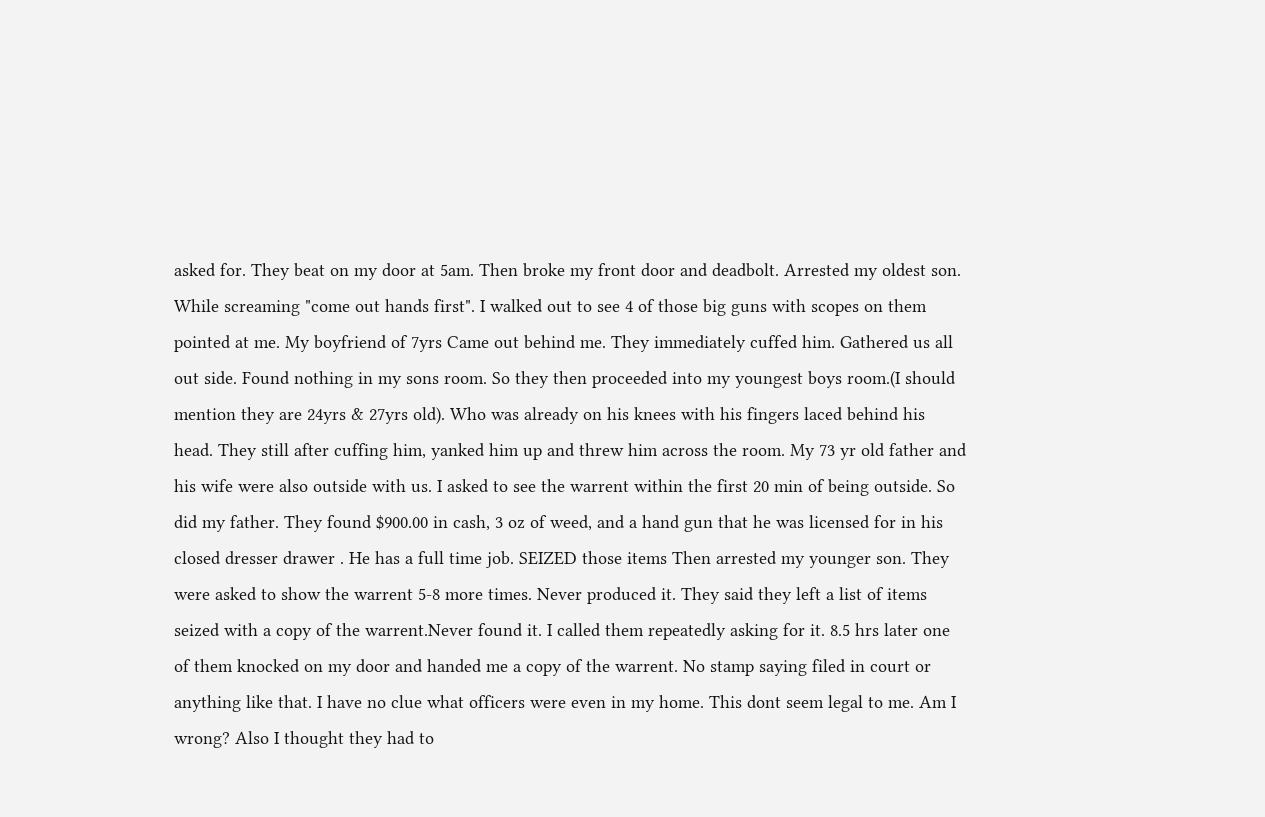asked for. They beat on my door at 5am. Then broke my front door and deadbolt. Arrested my oldest son. While screaming "come out hands first". I walked out to see 4 of those big guns with scopes on them pointed at me. My boyfriend of 7yrs Came out behind me. They immediately cuffed him. Gathered us all out side. Found nothing in my sons room. So they then proceeded into my youngest boys room.(I should mention they are 24yrs & 27yrs old). Who was already on his knees with his fingers laced behind his head. They still after cuffing him, yanked him up and threw him across the room. My 73 yr old father and his wife were also outside with us. I asked to see the warrent within the first 20 min of being outside. So did my father. They found $900.00 in cash, 3 oz of weed, and a hand gun that he was licensed for in his closed dresser drawer . He has a full time job. SEIZED those items Then arrested my younger son. They were asked to show the warrent 5-8 more times. Never produced it. They said they left a list of items seized with a copy of the warrent.Never found it. I called them repeatedly asking for it. 8.5 hrs later one of them knocked on my door and handed me a copy of the warrent. No stamp saying filed in court or anything like that. I have no clue what officers were even in my home. This dont seem legal to me. Am I wrong? Also I thought they had to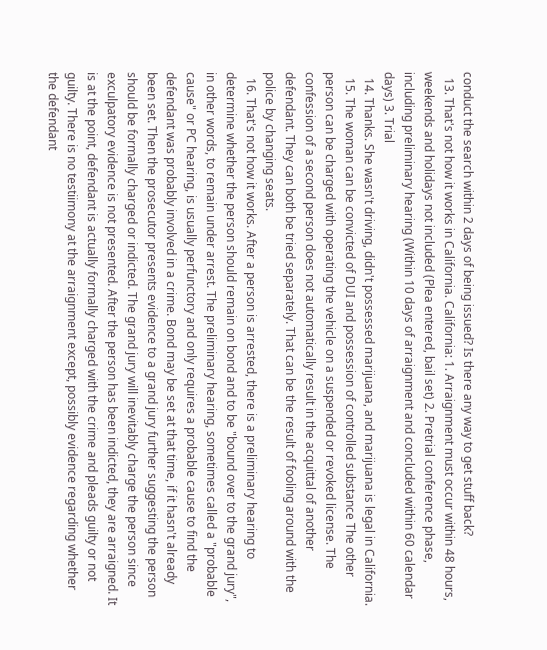conduct the search within 2 days of being issued? Is there any way to get stuff back?
  13. That's not how it works in California. California: 1. Arraignment must occur within 48 hours, weekends and holidays not included (Plea entered, bail set) 2. Pretrial conference phase, including preliminary hearing (Within 10 days of arraignment and concluded within 60 calendar days) 3. Trial
  14. Thanks. She wasn't driving, didn't possessed marijuana, and marijuana is legal in California.
  15. The woman can be convicted of DUI and possession of controlled substance The other person can be charged with operating the vehicle on a suspended or revoked license. The confession of a second person does not automatically result in the acquittal of another defendant. They can both be tried separately. That can be the result of fooling around with the police by changing seats.
  16. That's not how it works. After a person is arrested, there is a preliminary hearing to determine whether the person should remain on bond and to be "bound over to the grand jury", in other words, to remain under arrest. The preliminary hearing, sometimes called a "probable cause" or PC hearing, is usually perfunctory and only requires a probable cause to find the defendant was probably involved in a crime. Bond may be set at that time, if it hasn't already been set. Then the prosecutor presents evidence to a grand jury further suggesting the person should be formally charged or indicted. The grand jury will inevitably charge the person since exculpatory evidence is not presented. After the person has been indicted, they are arraigned. It is at the point, defendant is actually formally charged with the crime and pleads guilty or not guilty. There is no testiimony at the arraignment except, possibly evidence regarding whether the defendant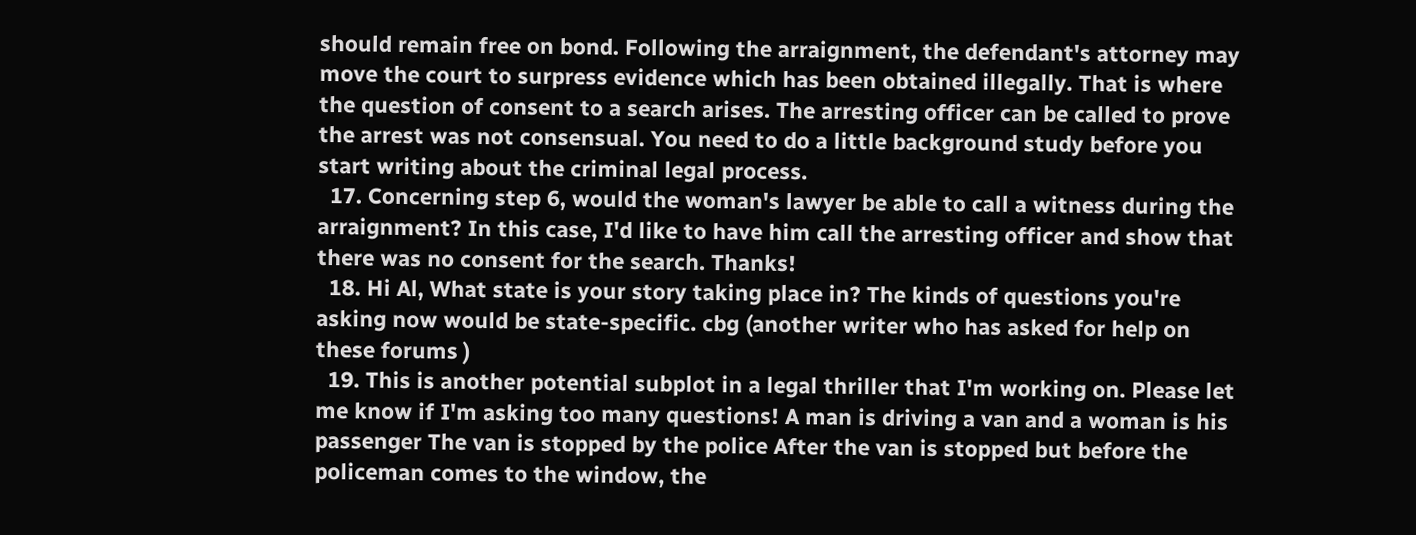should remain free on bond. Following the arraignment, the defendant's attorney may move the court to surpress evidence which has been obtained illegally. That is where the question of consent to a search arises. The arresting officer can be called to prove the arrest was not consensual. You need to do a little background study before you start writing about the criminal legal process.
  17. Concerning step 6, would the woman's lawyer be able to call a witness during the arraignment? In this case, I'd like to have him call the arresting officer and show that there was no consent for the search. Thanks!
  18. Hi Al, What state is your story taking place in? The kinds of questions you're asking now would be state-specific. cbg (another writer who has asked for help on these forums )
  19. This is another potential subplot in a legal thriller that I'm working on. Please let me know if I'm asking too many questions! A man is driving a van and a woman is his passenger The van is stopped by the police After the van is stopped but before the policeman comes to the window, the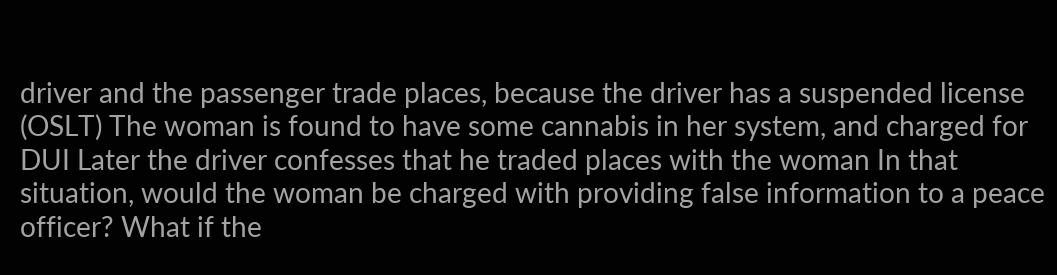driver and the passenger trade places, because the driver has a suspended license (OSLT) The woman is found to have some cannabis in her system, and charged for DUI Later the driver confesses that he traded places with the woman In that situation, would the woman be charged with providing false information to a peace officer? What if the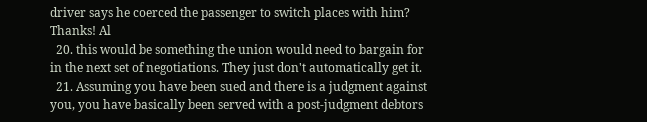driver says he coerced the passenger to switch places with him? Thanks! Al
  20. this would be something the union would need to bargain for in the next set of negotiations. They just don't automatically get it.
  21. Assuming you have been sued and there is a judgment against you, you have basically been served with a post-judgment debtors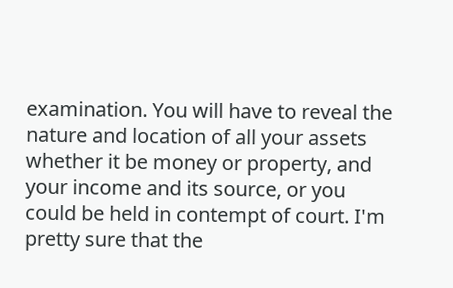examination. You will have to reveal the nature and location of all your assets whether it be money or property, and your income and its source, or you could be held in contempt of court. I'm pretty sure that the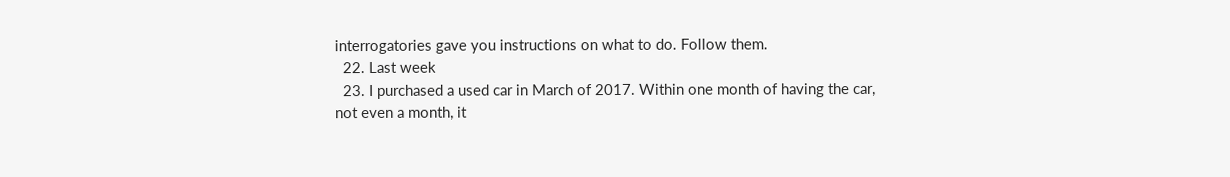interrogatories gave you instructions on what to do. Follow them.
  22. Last week
  23. I purchased a used car in March of 2017. Within one month of having the car, not even a month, it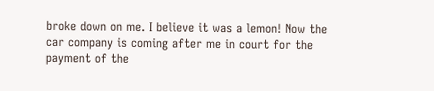broke down on me. I believe it was a lemon! Now the car company is coming after me in court for the payment of the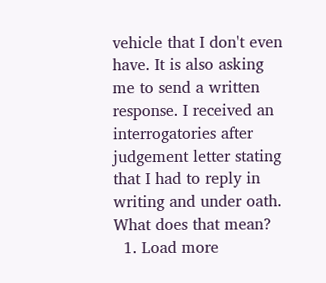vehicle that I don't even have. It is also asking me to send a written response. I received an interrogatories after judgement letter stating that I had to reply in writing and under oath. What does that mean?
  1. Load more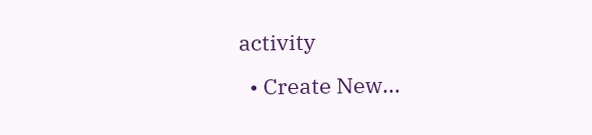activity
  • Create New...